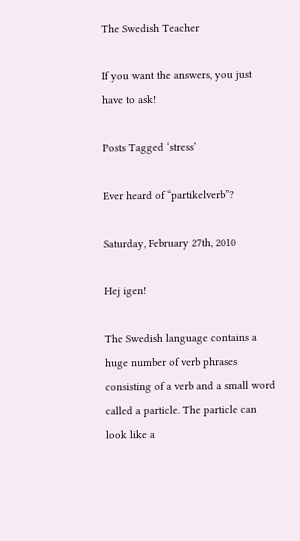The Swedish Teacher

If you want the answers, you just have to ask!

Posts Tagged ‘stress’

Ever heard of “partikelverb”?

Saturday, February 27th, 2010

Hej igen!

The Swedish language contains a huge number of verb phrases consisting of a verb and a small word called a particle. The particle can look like a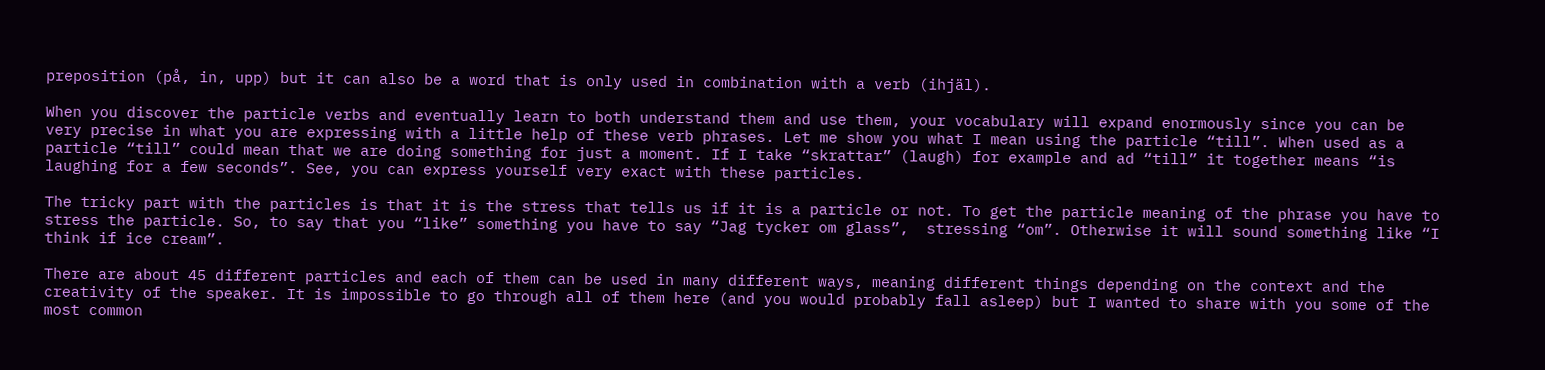preposition (på, in, upp) but it can also be a word that is only used in combination with a verb (ihjäl).

When you discover the particle verbs and eventually learn to both understand them and use them, your vocabulary will expand enormously since you can be very precise in what you are expressing with a little help of these verb phrases. Let me show you what I mean using the particle “till”. When used as a particle “till” could mean that we are doing something for just a moment. If I take “skrattar” (laugh) for example and ad “till” it together means “is laughing for a few seconds”. See, you can express yourself very exact with these particles.

The tricky part with the particles is that it is the stress that tells us if it is a particle or not. To get the particle meaning of the phrase you have to stress the particle. So, to say that you “like” something you have to say “Jag tycker om glass”,  stressing “om”. Otherwise it will sound something like “I think if ice cream”.

There are about 45 different particles and each of them can be used in many different ways, meaning different things depending on the context and the creativity of the speaker. It is impossible to go through all of them here (and you would probably fall asleep) but I wanted to share with you some of the most common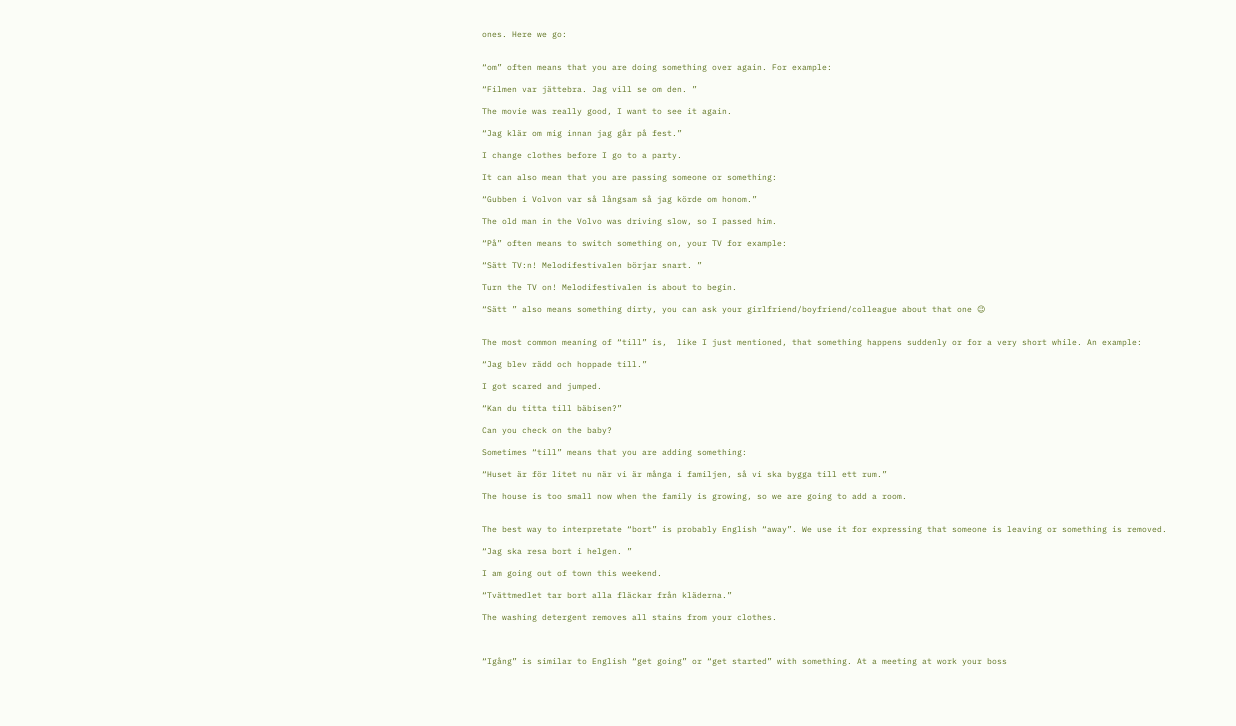ones. Here we go:


“om” often means that you are doing something over again. For example:

“Filmen var jättebra. Jag vill se om den. ”

The movie was really good, I want to see it again.

“Jag klär om mig innan jag går på fest.”

I change clothes before I go to a party.

It can also mean that you are passing someone or something:

“Gubben i Volvon var så långsam så jag körde om honom.”

The old man in the Volvo was driving slow, so I passed him.

“På” often means to switch something on, your TV for example:

“Sätt TV:n! Melodifestivalen börjar snart. ”

Turn the TV on! Melodifestivalen is about to begin.

“Sätt ” also means something dirty, you can ask your girlfriend/boyfriend/colleague about that one 😉


The most common meaning of “till” is,  like I just mentioned, that something happens suddenly or for a very short while. An example:

“Jag blev rädd och hoppade till.”

I got scared and jumped.

“Kan du titta till bäbisen?”

Can you check on the baby?

Sometimes “till” means that you are adding something:

“Huset är för litet nu när vi är många i familjen, så vi ska bygga till ett rum.”

The house is too small now when the family is growing, so we are going to add a room.


The best way to interpretate “bort” is probably English “away”. We use it for expressing that someone is leaving or something is removed.

“Jag ska resa bort i helgen. ”

I am going out of town this weekend.

“Tvättmedlet tar bort alla fläckar från kläderna.”

The washing detergent removes all stains from your clothes.



“Igång” is similar to English “get going” or “get started” with something. At a meeting at work your boss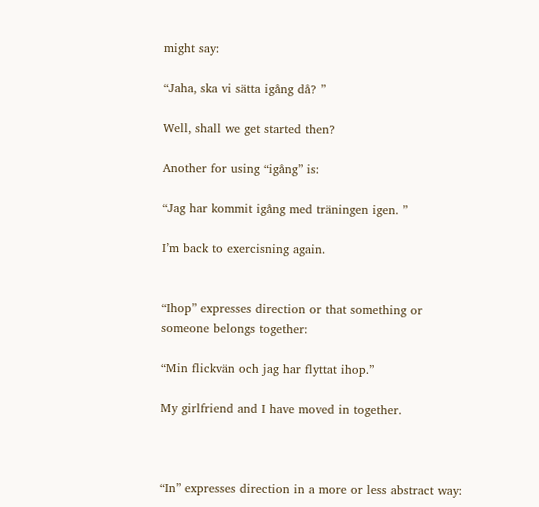might say:

“Jaha, ska vi sätta igång då? ”

Well, shall we get started then?

Another for using “igång” is:

“Jag har kommit igång med träningen igen. ”

I’m back to exercisning again.


“Ihop” expresses direction or that something or someone belongs together:

“Min flickvän och jag har flyttat ihop.”

My girlfriend and I have moved in together.



“In” expresses direction in a more or less abstract way: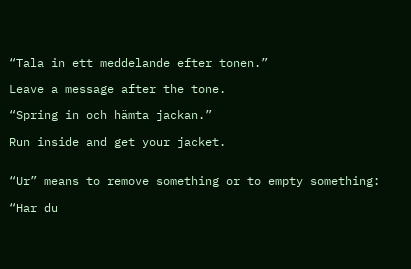“Tala in ett meddelande efter tonen.”

Leave a message after the tone.

“Spring in och hämta jackan.”

Run inside and get your jacket.


“Ur” means to remove something or to empty something:

“Har du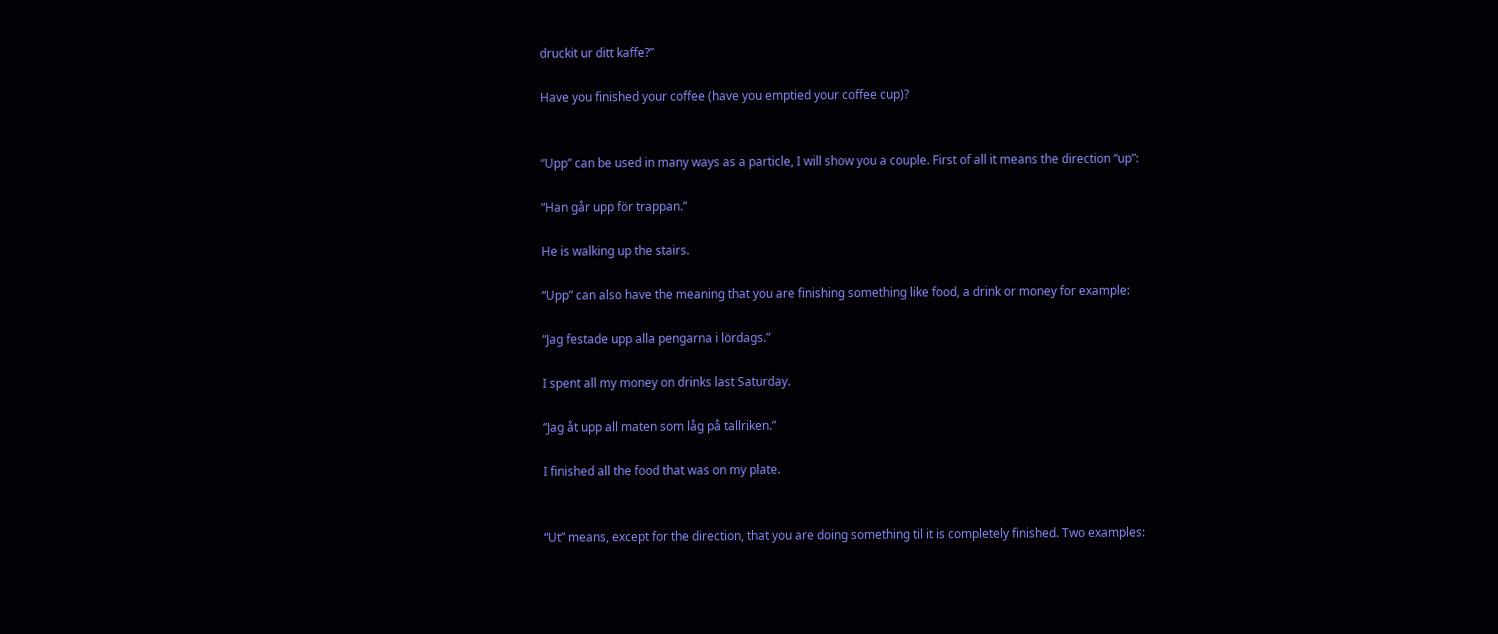druckit ur ditt kaffe?”

Have you finished your coffee (have you emptied your coffee cup)?


“Upp” can be used in many ways as a particle, I will show you a couple. First of all it means the direction “up”:

“Han går upp för trappan.”

He is walking up the stairs.

“Upp” can also have the meaning that you are finishing something like food, a drink or money for example:

“Jag festade upp alla pengarna i lördags.”

I spent all my money on drinks last Saturday.

“Jag åt upp all maten som låg på tallriken.”

I finished all the food that was on my plate.


“Ut” means, except for the direction, that you are doing something til it is completely finished. Two examples: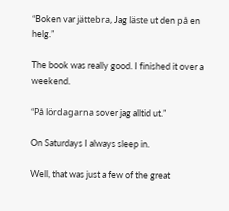“Boken var jättebra, Jag läste ut den på en helg.”

The book was really good. I finished it over a weekend.

“På lördagarna sover jag alltid ut.”

On Saturdays I always sleep in.

Well, that was just a few of the great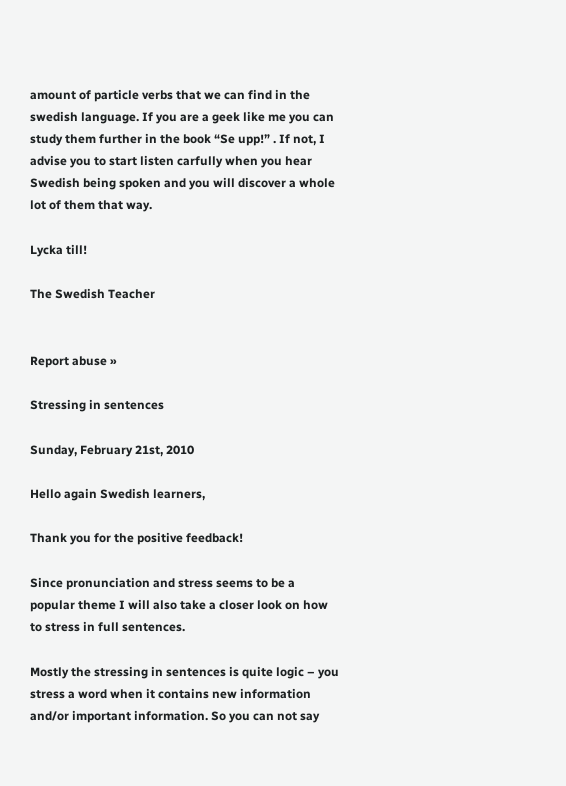amount of particle verbs that we can find in the swedish language. If you are a geek like me you can study them further in the book “Se upp!” . If not, I advise you to start listen carfully when you hear Swedish being spoken and you will discover a whole lot of them that way.

Lycka till!

The Swedish Teacher


Report abuse »

Stressing in sentences

Sunday, February 21st, 2010

Hello again Swedish learners,

Thank you for the positive feedback!

Since pronunciation and stress seems to be a popular theme I will also take a closer look on how to stress in full sentences.

Mostly the stressing in sentences is quite logic – you stress a word when it contains new information and/or important information. So you can not say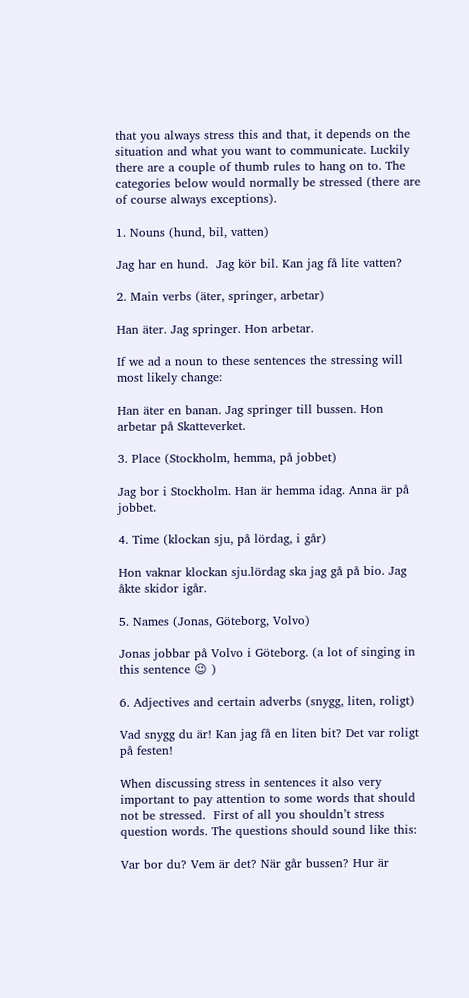that you always stress this and that, it depends on the situation and what you want to communicate. Luckily there are a couple of thumb rules to hang on to. The categories below would normally be stressed (there are of course always exceptions).

1. Nouns (hund, bil, vatten)

Jag har en hund.  Jag kör bil. Kan jag få lite vatten?

2. Main verbs (äter, springer, arbetar)

Han äter. Jag springer. Hon arbetar.

If we ad a noun to these sentences the stressing will most likely change:

Han äter en banan. Jag springer till bussen. Hon arbetar på Skatteverket.

3. Place (Stockholm, hemma, på jobbet)

Jag bor i Stockholm. Han är hemma idag. Anna är på jobbet.

4. Time (klockan sju, på lördag, i går)

Hon vaknar klockan sju.lördag ska jag gå på bio. Jag åkte skidor igår.

5. Names (Jonas, Göteborg, Volvo)

Jonas jobbar på Volvo i Göteborg. (a lot of singing in this sentence 😉 )

6. Adjectives and certain adverbs (snygg, liten, roligt)

Vad snygg du är! Kan jag få en liten bit? Det var roligt på festen!

When discussing stress in sentences it also very important to pay attention to some words that should not be stressed.  First of all you shouldn’t stress question words. The questions should sound like this:

Var bor du? Vem är det? När går bussen? Hur är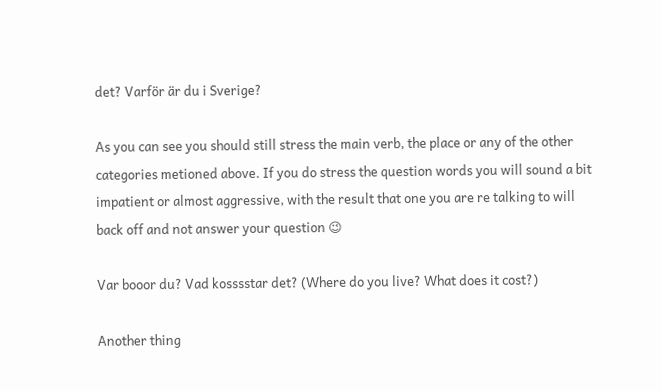det? Varför är du i Sverige?

As you can see you should still stress the main verb, the place or any of the other categories metioned above. If you do stress the question words you will sound a bit impatient or almost aggressive, with the result that one you are re talking to will back off and not answer your question 😉

Var booor du? Vad kosssstar det? (Where do you live? What does it cost?)

Another thing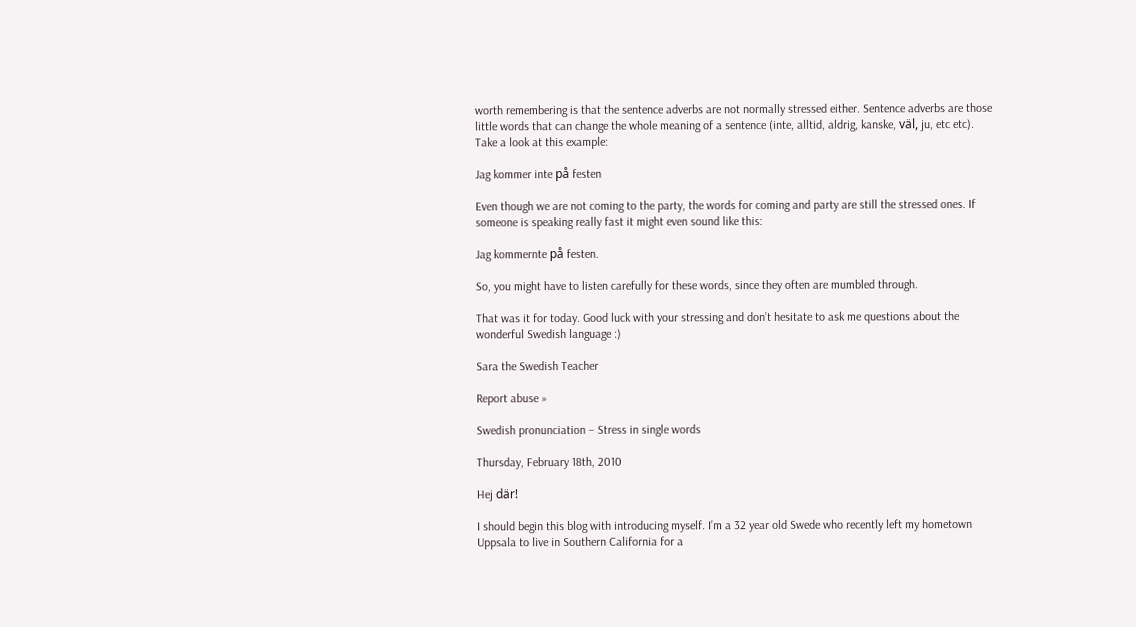worth remembering is that the sentence adverbs are not normally stressed either. Sentence adverbs are those little words that can change the whole meaning of a sentence (inte, alltid, aldrig, kanske, väl, ju, etc etc).  Take a look at this example:

Jag kommer inte på festen

Even though we are not coming to the party, the words for coming and party are still the stressed ones. If someone is speaking really fast it might even sound like this:

Jag kommernte på festen.

So, you might have to listen carefully for these words, since they often are mumbled through.

That was it for today. Good luck with your stressing and don’t hesitate to ask me questions about the wonderful Swedish language :)

Sara the Swedish Teacher

Report abuse »

Swedish pronunciation – Stress in single words

Thursday, February 18th, 2010

Hej där!

I should begin this blog with introducing myself. I’m a 32 year old Swede who recently left my hometown Uppsala to live in Southern California for a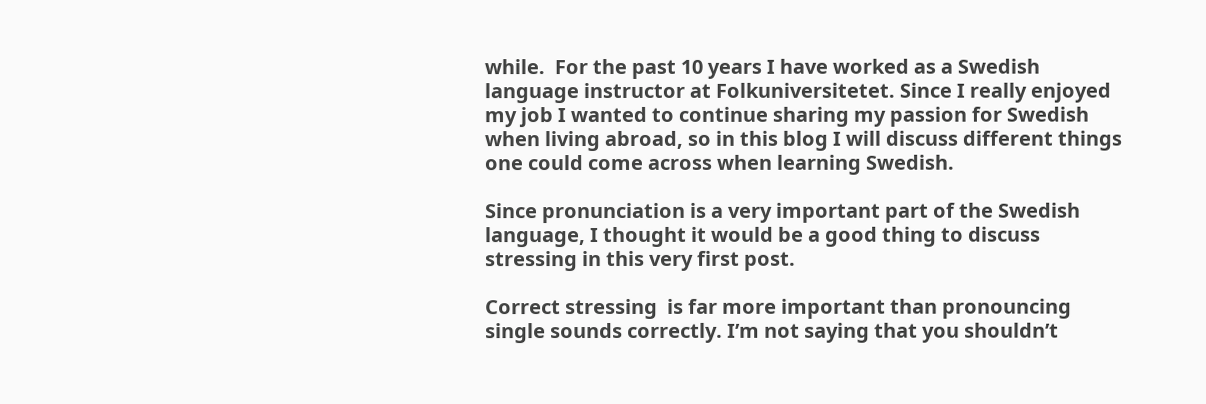while.  For the past 10 years I have worked as a Swedish language instructor at Folkuniversitetet. Since I really enjoyed my job I wanted to continue sharing my passion for Swedish when living abroad, so in this blog I will discuss different things one could come across when learning Swedish.

Since pronunciation is a very important part of the Swedish language, I thought it would be a good thing to discuss stressing in this very first post.

Correct stressing  is far more important than pronouncing single sounds correctly. I’m not saying that you shouldn’t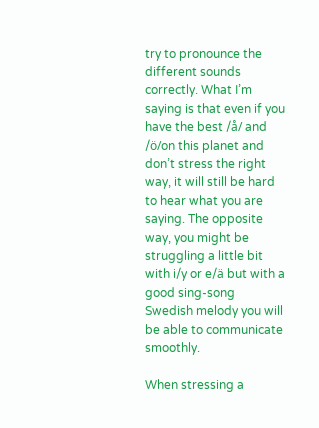try to pronounce the different sounds correctly. What I’m saying is that even if you have the best /å/ and /ö/on this planet and don’t stress the right way, it will still be hard to hear what you are saying. The opposite way, you might be struggling a little bit with i/y or e/ä but with a good sing-song Swedish melody you will be able to communicate smoothly.

When stressing a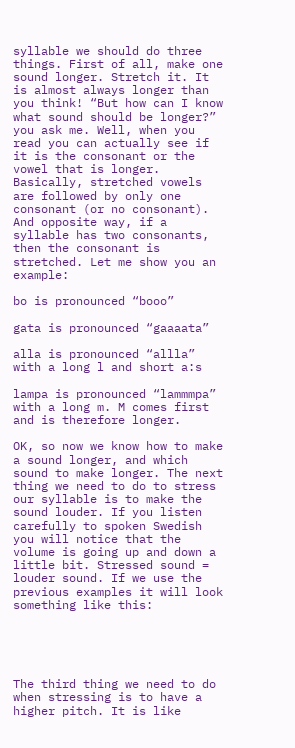syllable we should do three things. First of all, make one sound longer. Stretch it. It is almost always longer than you think! “But how can I know what sound should be longer?” you ask me. Well, when you read you can actually see if it is the consonant or the vowel that is longer. Basically, stretched vowels are followed by only one consonant (or no consonant). And opposite way, if a syllable has two consonants, then the consonant is stretched. Let me show you an example:

bo is pronounced “booo”

gata is pronounced “gaaaata”

alla is pronounced “allla” with a long l and short a:s

lampa is pronounced “lammmpa” with a long m. M comes first and is therefore longer.

OK, so now we know how to make a sound longer, and which sound to make longer. The next thing we need to do to stress our syllable is to make the sound louder. If you listen carefully to spoken Swedish you will notice that the volume is going up and down a little bit. Stressed sound = louder sound. If we use the previous examples it will look something like this:





The third thing we need to do when stressing is to have a higher pitch. It is like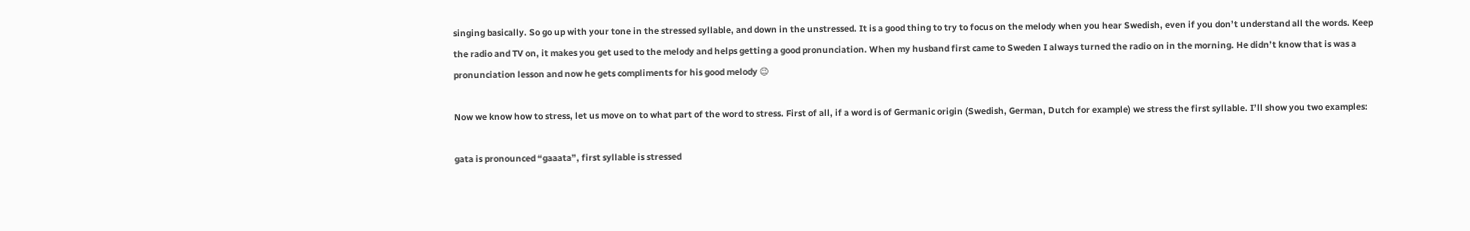singing basically. So go up with your tone in the stressed syllable, and down in the unstressed. It is a good thing to try to focus on the melody when you hear Swedish, even if you don’t understand all the words. Keep the radio and TV on, it makes you get used to the melody and helps getting a good pronunciation. When my husband first came to Sweden I always turned the radio on in the morning. He didn’t know that is was a pronunciation lesson and now he gets compliments for his good melody 😉

Now we know how to stress, let us move on to what part of the word to stress. First of all, if a word is of Germanic origin (Swedish, German, Dutch for example) we stress the first syllable. I’ll show you two examples:

gata is pronounced “gaaata”, first syllable is stressed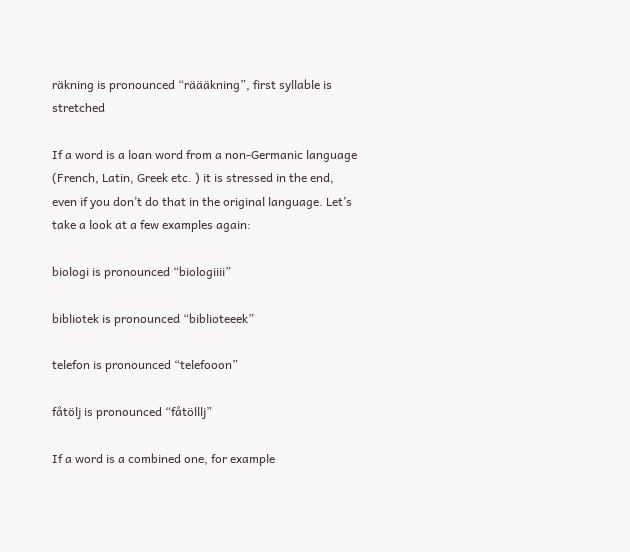räkning is pronounced “räääkning”, first syllable is stretched

If a word is a loan word from a non-Germanic language (French, Latin, Greek etc. ) it is stressed in the end, even if you don’t do that in the original language. Let’s take a look at a few examples again:

biologi is pronounced “biologiiii”

bibliotek is pronounced “biblioteeek”

telefon is pronounced “telefooon”

fåtölj is pronounced “fåtölllj”

If a word is a combined one, for example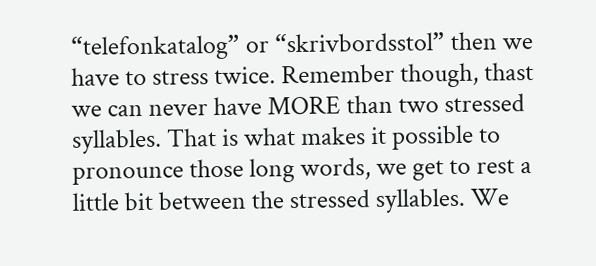“telefonkatalog” or “skrivbordsstol” then we have to stress twice. Remember though, thast we can never have MORE than two stressed syllables. That is what makes it possible to pronounce those long words, we get to rest a little bit between the stressed syllables. We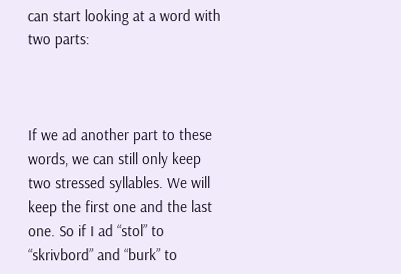can start looking at a word with two parts:



If we ad another part to these words, we can still only keep two stressed syllables. We will keep the first one and the last one. So if I ad “stol” to “skrivbord” and “burk” to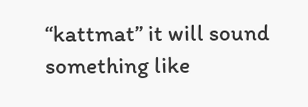“kattmat” it will sound something like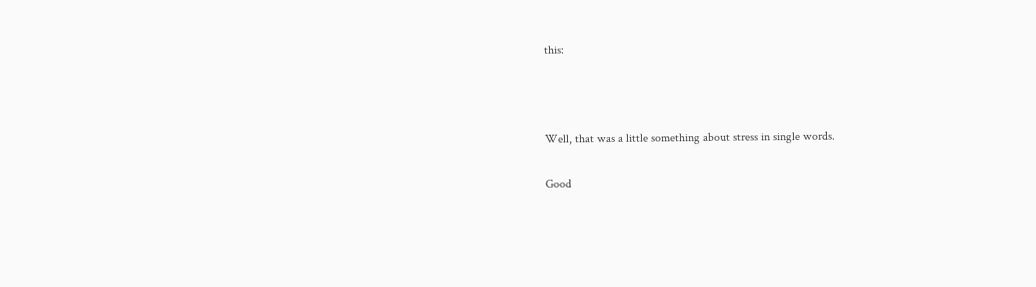this:



Well, that was a little something about stress in single words.

Good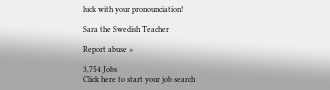luck with your pronounciation!

Sara the Swedish Teacher

Report abuse »

3,754 Jobs
Click here to start your job search